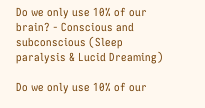Do we only use 10% of our brain? - Conscious and subconscious (Sleep paralysis & Lucid Dreaming)

Do we only use 10% of our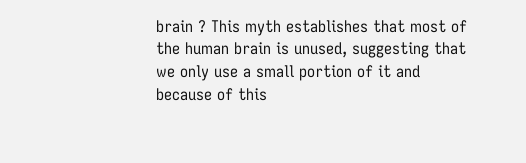brain ? This myth establishes that most of the human brain is unused, suggesting that we only use a small portion of it and because of this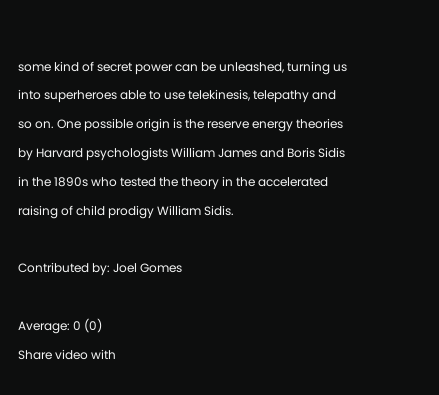some kind of secret power can be unleashed, turning us into superheroes able to use telekinesis, telepathy and so on. One possible origin is the reserve energy theories by Harvard psychologists William James and Boris Sidis in the 1890s who tested the theory in the accelerated raising of child prodigy William Sidis.

Contributed by: Joel Gomes

Average: 0 (0)
Share video with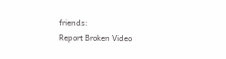friends:
Report Broken Video